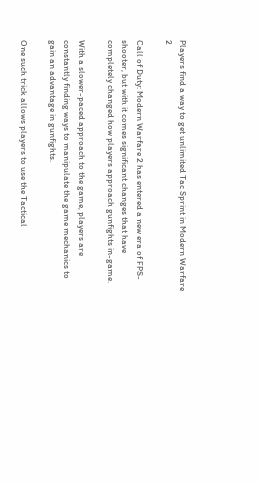Players find a way to get unlimited Tac Sprint in Modern Warfare 2

Call of Duty: Modern Warfare 2 has entered a new era of FPS-shooter, but with it comes significant changes that have completely changed how players approach gunfights in-game.

With a slower-paced approach to the game, players are constantly finding ways to manipulate the game mechanics to gain an advantage in gunfights.

One such trick allows players to use the Tactical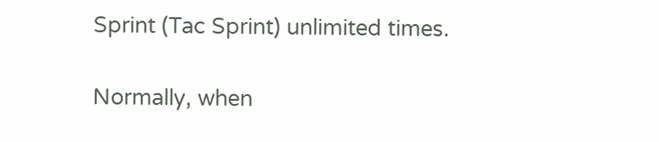Sprint (Tac Sprint) unlimited times.

Normally, when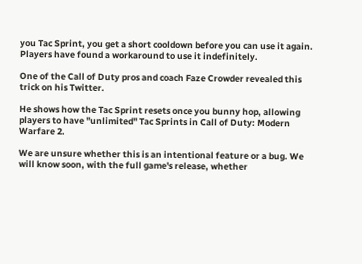you Tac Sprint, you get a short cooldown before you can use it again. Players have found a workaround to use it indefinitely.

One of the Call of Duty pros and coach Faze Crowder revealed this trick on his Twitter.

He shows how the Tac Sprint resets once you bunny hop, allowing players to have "unlimited" Tac Sprints in Call of Duty: Modern Warfare 2.

We are unsure whether this is an intentional feature or a bug. We will know soon, with the full game's release, whether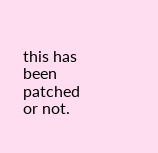this has been patched or not.